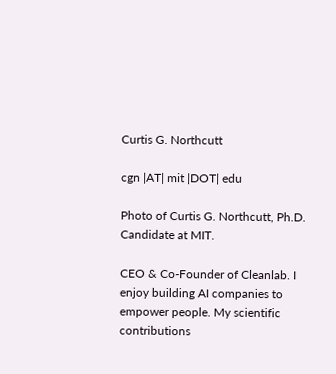Curtis G. Northcutt

cgn |AT| mit |DOT| edu

Photo of Curtis G. Northcutt, Ph.D. Candidate at MIT.

CEO & Co-Founder of Cleanlab. I enjoy building AI companies to empower people. My scientific contributions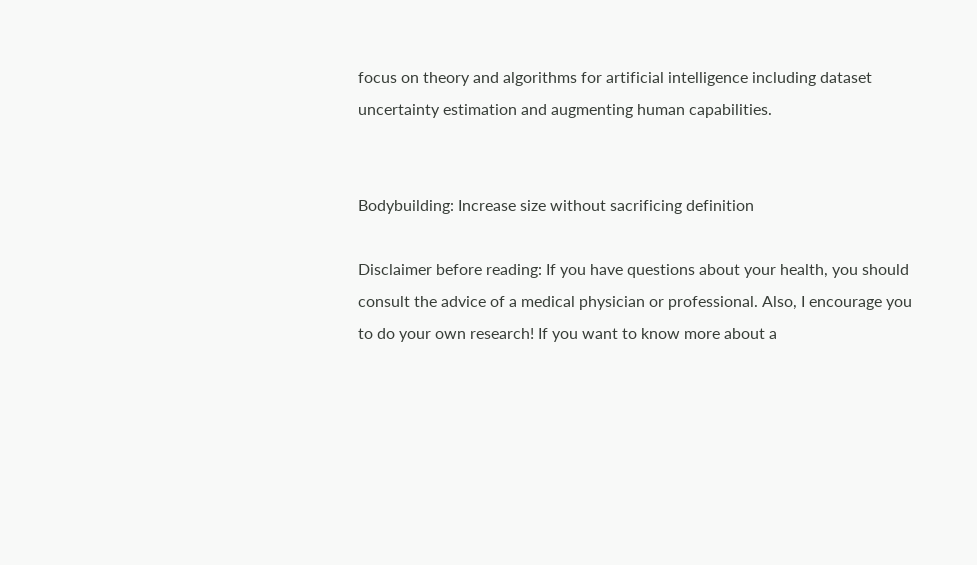focus on theory and algorithms for artificial intelligence including dataset uncertainty estimation and augmenting human capabilities.


Bodybuilding: Increase size without sacrificing definition

Disclaimer before reading: If you have questions about your health, you should consult the advice of a medical physician or professional. Also, I encourage you to do your own research! If you want to know more about a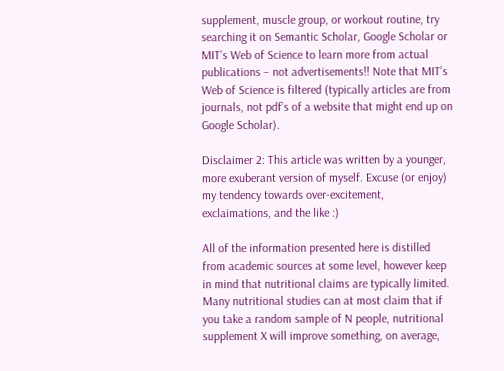supplement, muscle group, or workout routine, try searching it on Semantic Scholar, Google Scholar or MIT’s Web of Science to learn more from actual publications – not advertisements!! Note that MIT’s Web of Science is filtered (typically articles are from journals, not pdf’s of a website that might end up on Google Scholar).

Disclaimer 2: This article was written by a younger, more exuberant version of myself. Excuse (or enjoy) my tendency towards over-excitement, exclaimations, and the like :)

All of the information presented here is distilled from academic sources at some level, however keep in mind that nutritional claims are typically limited. Many nutritional studies can at most claim that if you take a random sample of N people, nutritional supplement X will improve something, on average,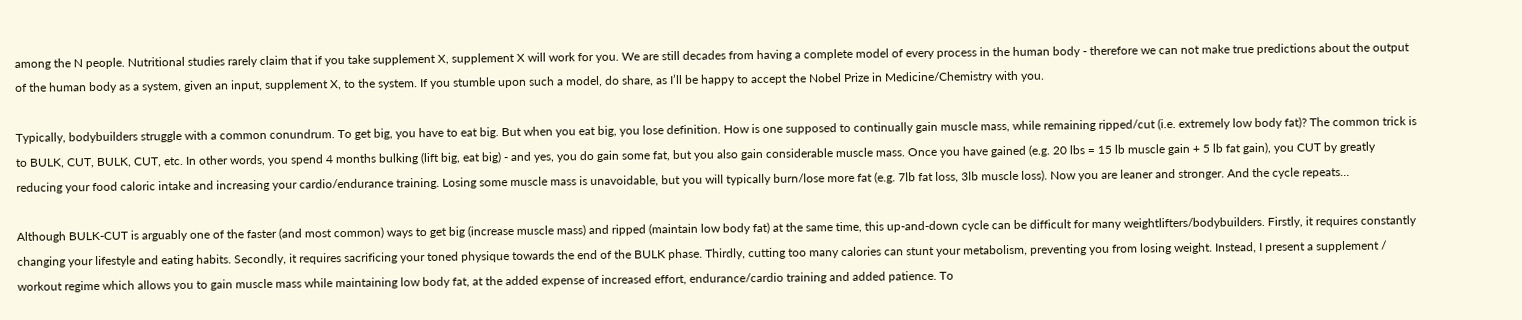among the N people. Nutritional studies rarely claim that if you take supplement X, supplement X will work for you. We are still decades from having a complete model of every process in the human body - therefore we can not make true predictions about the output of the human body as a system, given an input, supplement X, to the system. If you stumble upon such a model, do share, as I’ll be happy to accept the Nobel Prize in Medicine/Chemistry with you.

Typically, bodybuilders struggle with a common conundrum. To get big, you have to eat big. But when you eat big, you lose definition. How is one supposed to continually gain muscle mass, while remaining ripped/cut (i.e. extremely low body fat)? The common trick is to BULK, CUT, BULK, CUT, etc. In other words, you spend 4 months bulking (lift big, eat big) - and yes, you do gain some fat, but you also gain considerable muscle mass. Once you have gained (e.g. 20 lbs = 15 lb muscle gain + 5 lb fat gain), you CUT by greatly reducing your food caloric intake and increasing your cardio/endurance training. Losing some muscle mass is unavoidable, but you will typically burn/lose more fat (e.g. 7lb fat loss, 3lb muscle loss). Now you are leaner and stronger. And the cycle repeats…

Although BULK-CUT is arguably one of the faster (and most common) ways to get big (increase muscle mass) and ripped (maintain low body fat) at the same time, this up-and-down cycle can be difficult for many weightlifters/bodybuilders. Firstly, it requires constantly changing your lifestyle and eating habits. Secondly, it requires sacrificing your toned physique towards the end of the BULK phase. Thirdly, cutting too many calories can stunt your metabolism, preventing you from losing weight. Instead, I present a supplement / workout regime which allows you to gain muscle mass while maintaining low body fat, at the added expense of increased effort, endurance/cardio training and added patience. To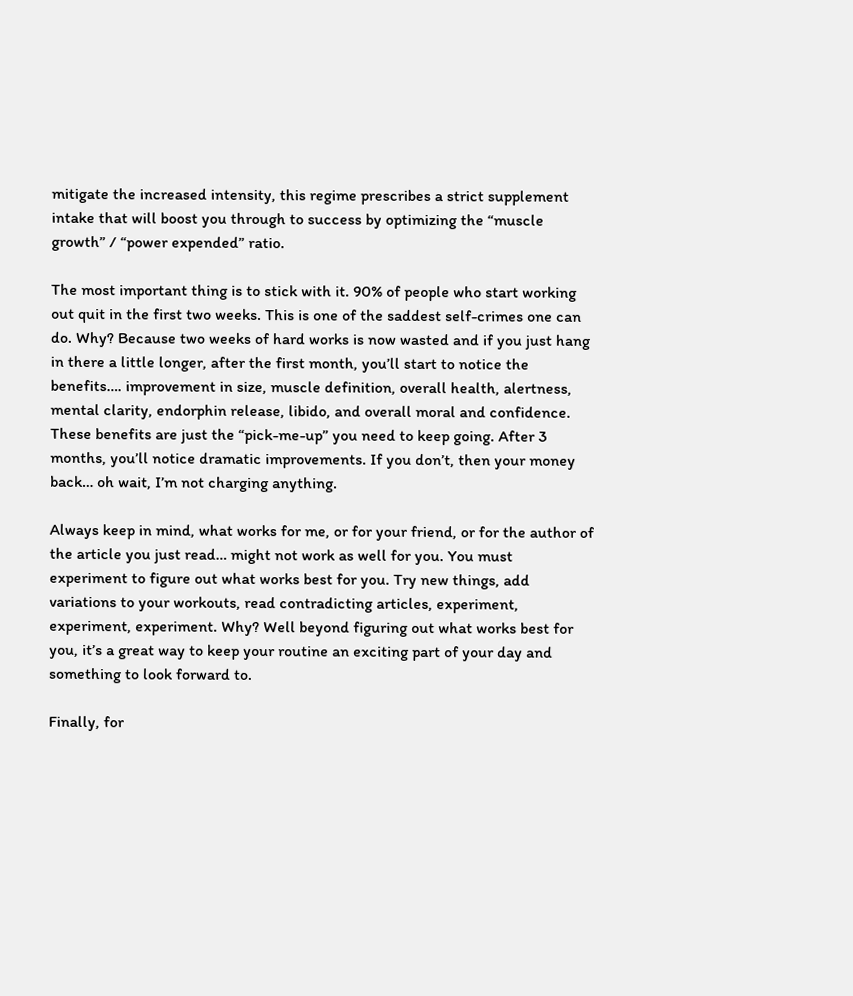mitigate the increased intensity, this regime prescribes a strict supplement intake that will boost you through to success by optimizing the “muscle growth” / “power expended” ratio.

The most important thing is to stick with it. 90% of people who start working out quit in the first two weeks. This is one of the saddest self-crimes one can do. Why? Because two weeks of hard works is now wasted and if you just hang in there a little longer, after the first month, you’ll start to notice the benefits…. improvement in size, muscle definition, overall health, alertness, mental clarity, endorphin release, libido, and overall moral and confidence. These benefits are just the “pick-me-up” you need to keep going. After 3 months, you’ll notice dramatic improvements. If you don’t, then your money back… oh wait, I’m not charging anything.

Always keep in mind, what works for me, or for your friend, or for the author of the article you just read… might not work as well for you. You must experiment to figure out what works best for you. Try new things, add variations to your workouts, read contradicting articles, experiment, experiment, experiment. Why? Well beyond figuring out what works best for you, it’s a great way to keep your routine an exciting part of your day and something to look forward to.

Finally, for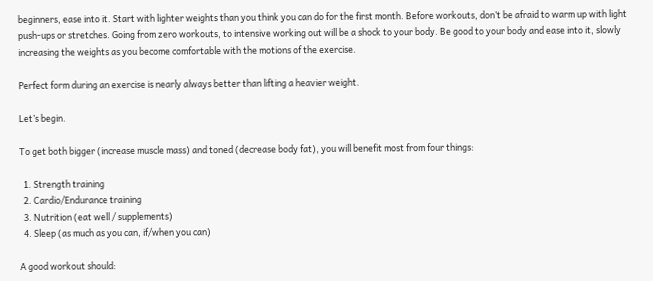beginners, ease into it. Start with lighter weights than you think you can do for the first month. Before workouts, don’t be afraid to warm up with light push-ups or stretches. Going from zero workouts, to intensive working out will be a shock to your body. Be good to your body and ease into it, slowly increasing the weights as you become comfortable with the motions of the exercise.

Perfect form during an exercise is nearly always better than lifting a heavier weight.

Let’s begin.

To get both bigger (increase muscle mass) and toned (decrease body fat), you will benefit most from four things:

  1. Strength training
  2. Cardio/Endurance training
  3. Nutrition (eat well / supplements)
  4. Sleep (as much as you can, if/when you can)

A good workout should: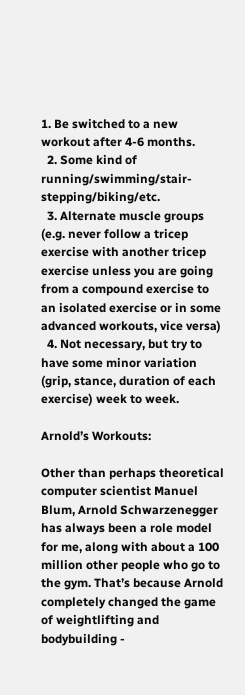1. Be switched to a new workout after 4-6 months.
  2. Some kind of running/swimming/stair-stepping/biking/etc.
  3. Alternate muscle groups (e.g. never follow a tricep exercise with another tricep exercise unless you are going from a compound exercise to an isolated exercise or in some advanced workouts, vice versa)
  4. Not necessary, but try to have some minor variation (grip, stance, duration of each exercise) week to week.

Arnold’s Workouts:

Other than perhaps theoretical computer scientist Manuel Blum, Arnold Schwarzenegger has always been a role model for me, along with about a 100 million other people who go to the gym. That’s because Arnold completely changed the game of weightlifting and bodybuilding -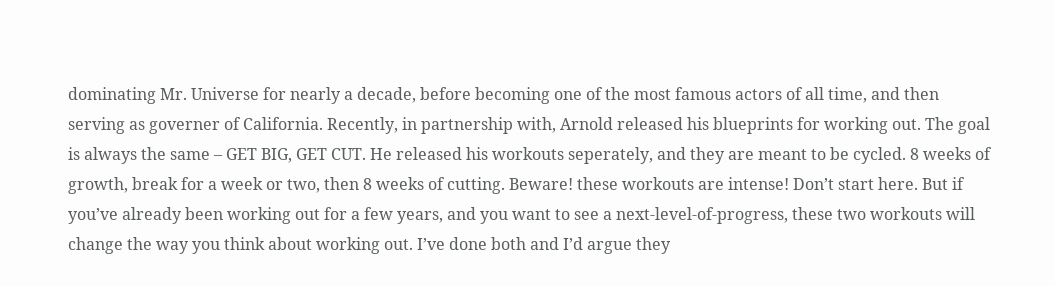dominating Mr. Universe for nearly a decade, before becoming one of the most famous actors of all time, and then serving as governer of California. Recently, in partnership with, Arnold released his blueprints for working out. The goal is always the same – GET BIG, GET CUT. He released his workouts seperately, and they are meant to be cycled. 8 weeks of growth, break for a week or two, then 8 weeks of cutting. Beware! these workouts are intense! Don’t start here. But if you’ve already been working out for a few years, and you want to see a next-level-of-progress, these two workouts will change the way you think about working out. I’ve done both and I’d argue they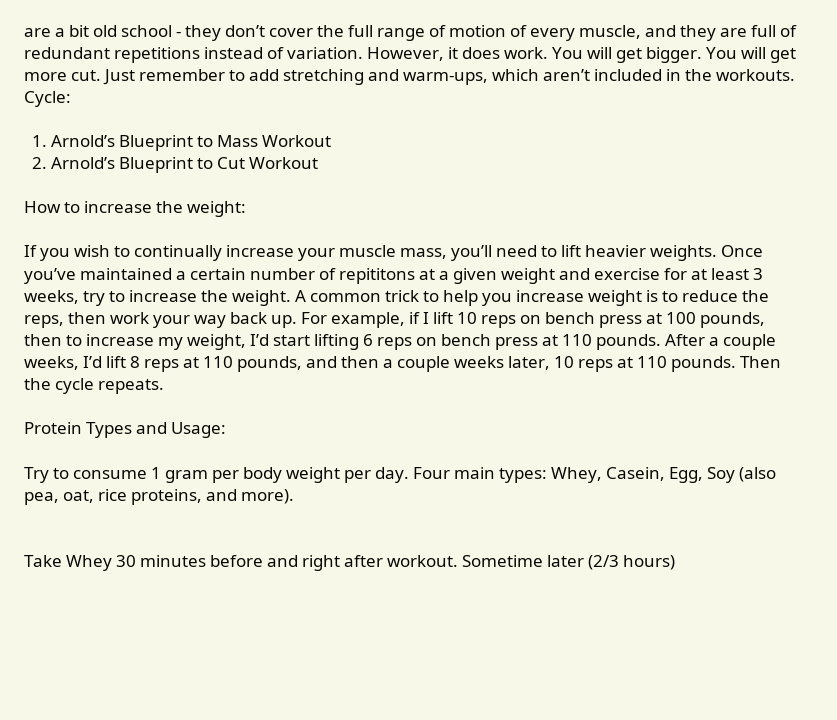are a bit old school - they don’t cover the full range of motion of every muscle, and they are full of redundant repetitions instead of variation. However, it does work. You will get bigger. You will get more cut. Just remember to add stretching and warm-ups, which aren’t included in the workouts. Cycle:

  1. Arnold’s Blueprint to Mass Workout
  2. Arnold’s Blueprint to Cut Workout

How to increase the weight:

If you wish to continually increase your muscle mass, you’ll need to lift heavier weights. Once you’ve maintained a certain number of repititons at a given weight and exercise for at least 3 weeks, try to increase the weight. A common trick to help you increase weight is to reduce the reps, then work your way back up. For example, if I lift 10 reps on bench press at 100 pounds, then to increase my weight, I’d start lifting 6 reps on bench press at 110 pounds. After a couple weeks, I’d lift 8 reps at 110 pounds, and then a couple weeks later, 10 reps at 110 pounds. Then the cycle repeats.

Protein Types and Usage:

Try to consume 1 gram per body weight per day. Four main types: Whey, Casein, Egg, Soy (also pea, oat, rice proteins, and more).


Take Whey 30 minutes before and right after workout. Sometime later (2/3 hours)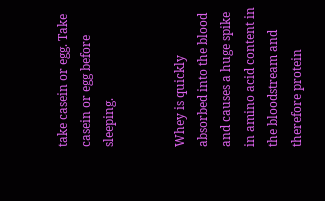take casein or egg. Take casein or egg before sleeping.


Whey is quickly absorbed into the blood and causes a huge spike in amino acid content in the bloodstream and therefore protein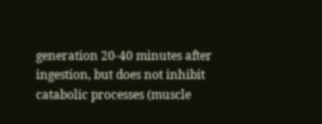generation 20-40 minutes after ingestion, but does not inhibit catabolic processes (muscle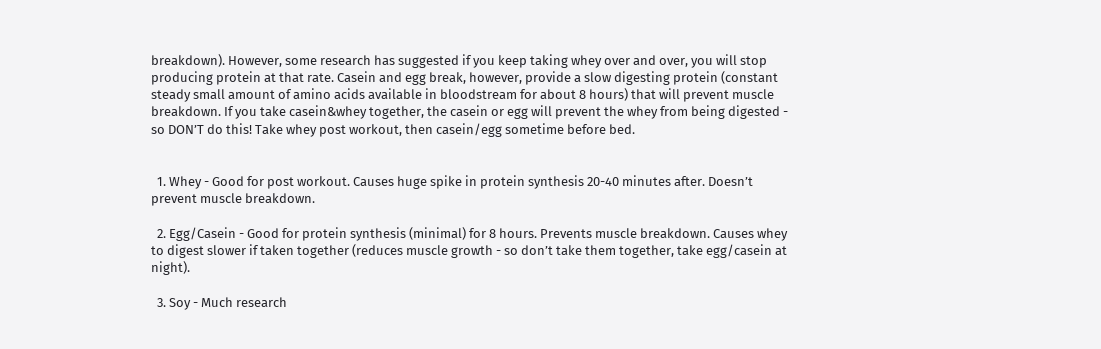breakdown). However, some research has suggested if you keep taking whey over and over, you will stop producing protein at that rate. Casein and egg break, however, provide a slow digesting protein (constant steady small amount of amino acids available in bloodstream for about 8 hours) that will prevent muscle breakdown. If you take casein&whey together, the casein or egg will prevent the whey from being digested - so DON’T do this! Take whey post workout, then casein/egg sometime before bed.


  1. Whey - Good for post workout. Causes huge spike in protein synthesis 20-40 minutes after. Doesn’t prevent muscle breakdown.

  2. Egg/Casein - Good for protein synthesis (minimal) for 8 hours. Prevents muscle breakdown. Causes whey to digest slower if taken together (reduces muscle growth - so don’t take them together, take egg/casein at night).

  3. Soy - Much research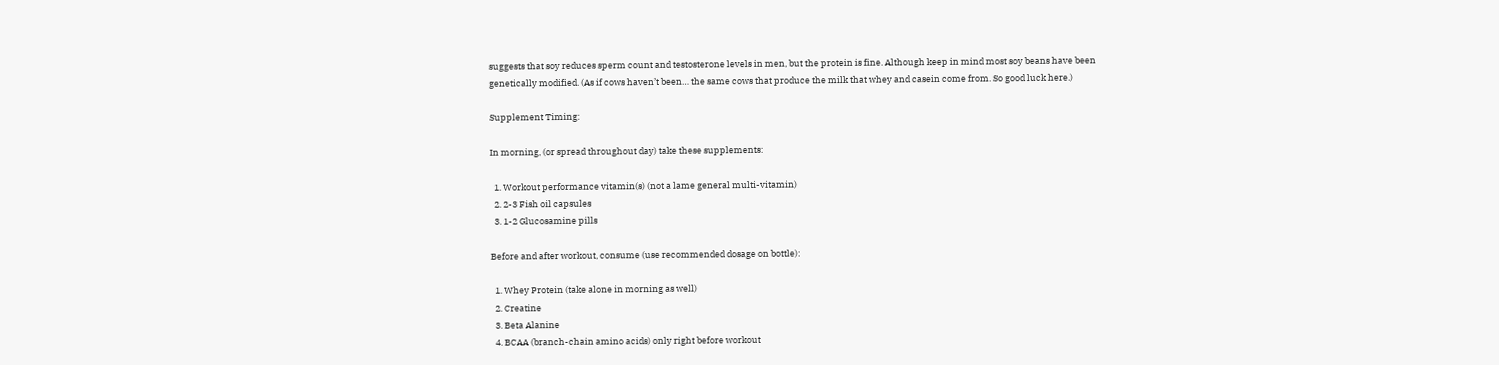suggests that soy reduces sperm count and testosterone levels in men, but the protein is fine. Although keep in mind most soy beans have been genetically modified. (As if cows haven’t been… the same cows that produce the milk that whey and casein come from. So good luck here.)

Supplement Timing:

In morning, (or spread throughout day) take these supplements:

  1. Workout performance vitamin(s) (not a lame general multi-vitamin)
  2. 2-3 Fish oil capsules
  3. 1-2 Glucosamine pills

Before and after workout, consume (use recommended dosage on bottle):

  1. Whey Protein (take alone in morning as well)
  2. Creatine
  3. Beta Alanine
  4. BCAA (branch-chain amino acids) only right before workout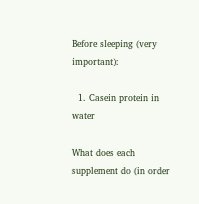Before sleeping (very important):

  1. Casein protein in water

What does each supplement do (in order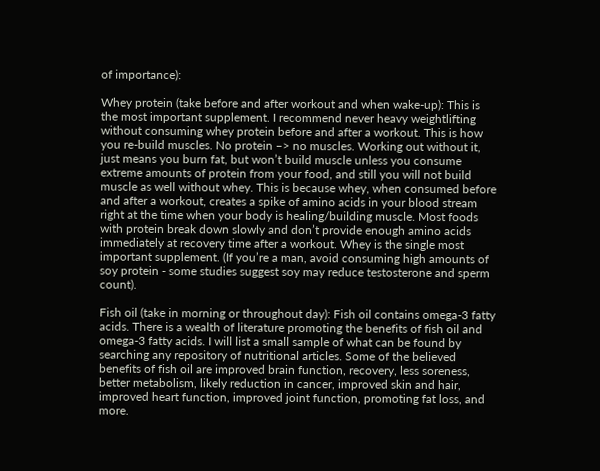of importance):

Whey protein (take before and after workout and when wake-up): This is the most important supplement. I recommend never heavy weightlifting without consuming whey protein before and after a workout. This is how you re-build muscles. No protein –> no muscles. Working out without it, just means you burn fat, but won’t build muscle unless you consume extreme amounts of protein from your food, and still you will not build muscle as well without whey. This is because whey, when consumed before and after a workout, creates a spike of amino acids in your blood stream right at the time when your body is healing/building muscle. Most foods with protein break down slowly and don’t provide enough amino acids immediately at recovery time after a workout. Whey is the single most important supplement. (If you’re a man, avoid consuming high amounts of soy protein - some studies suggest soy may reduce testosterone and sperm count).

Fish oil (take in morning or throughout day): Fish oil contains omega-3 fatty acids. There is a wealth of literature promoting the benefits of fish oil and omega-3 fatty acids. I will list a small sample of what can be found by searching any repository of nutritional articles. Some of the believed benefits of fish oil are improved brain function, recovery, less soreness, better metabolism, likely reduction in cancer, improved skin and hair, improved heart function, improved joint function, promoting fat loss, and more.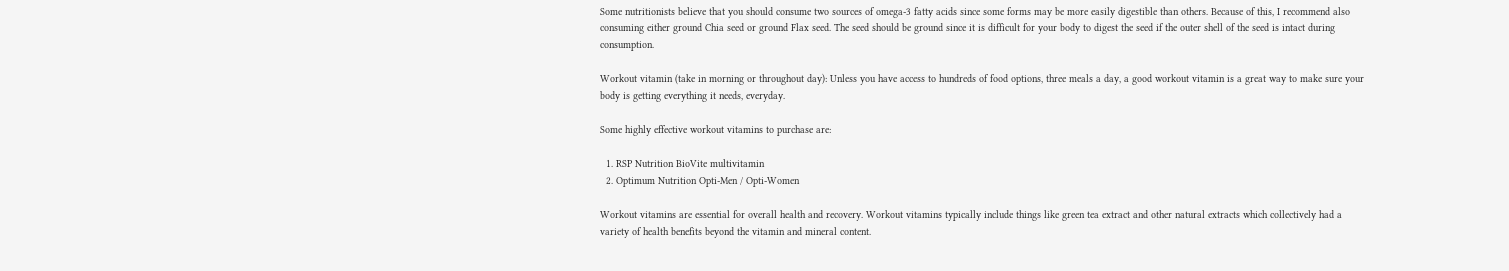Some nutritionists believe that you should consume two sources of omega-3 fatty acids since some forms may be more easily digestible than others. Because of this, I recommend also consuming either ground Chia seed or ground Flax seed. The seed should be ground since it is difficult for your body to digest the seed if the outer shell of the seed is intact during consumption.

Workout vitamin (take in morning or throughout day): Unless you have access to hundreds of food options, three meals a day, a good workout vitamin is a great way to make sure your body is getting everything it needs, everyday.

Some highly effective workout vitamins to purchase are:

  1. RSP Nutrition BioVite multivitamin
  2. Optimum Nutrition Opti-Men / Opti-Women

Workout vitamins are essential for overall health and recovery. Workout vitamins typically include things like green tea extract and other natural extracts which collectively had a variety of health benefits beyond the vitamin and mineral content.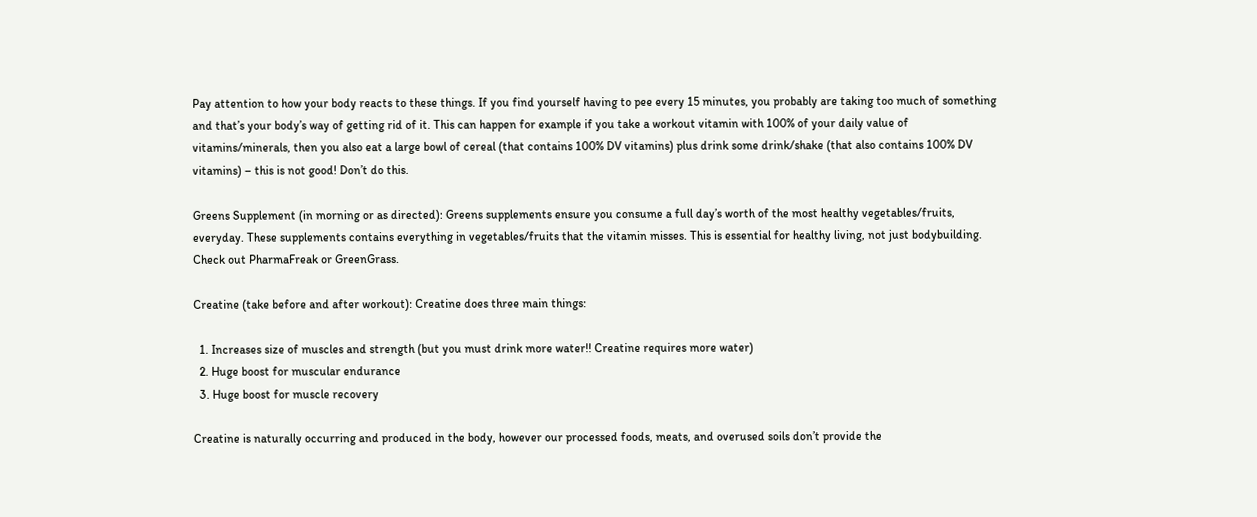Pay attention to how your body reacts to these things. If you find yourself having to pee every 15 minutes, you probably are taking too much of something and that’s your body’s way of getting rid of it. This can happen for example if you take a workout vitamin with 100% of your daily value of vitamins/minerals, then you also eat a large bowl of cereal (that contains 100% DV vitamins) plus drink some drink/shake (that also contains 100% DV vitamins) – this is not good! Don’t do this.

Greens Supplement (in morning or as directed): Greens supplements ensure you consume a full day’s worth of the most healthy vegetables/fruits, everyday. These supplements contains everything in vegetables/fruits that the vitamin misses. This is essential for healthy living, not just bodybuilding. Check out PharmaFreak or GreenGrass.

Creatine (take before and after workout): Creatine does three main things:

  1. Increases size of muscles and strength (but you must drink more water!! Creatine requires more water)
  2. Huge boost for muscular endurance
  3. Huge boost for muscle recovery

Creatine is naturally occurring and produced in the body, however our processed foods, meats, and overused soils don’t provide the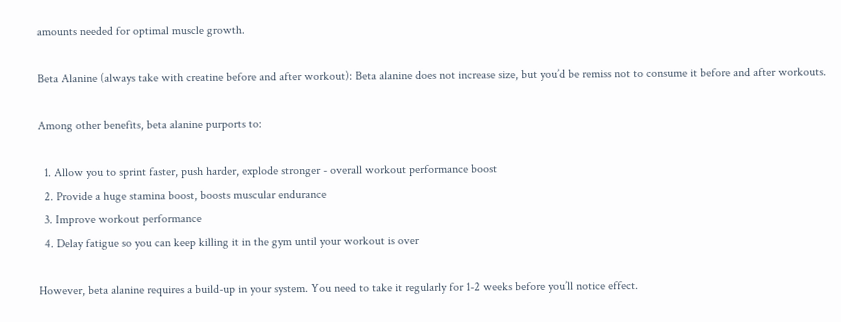amounts needed for optimal muscle growth.

Beta Alanine (always take with creatine before and after workout): Beta alanine does not increase size, but you’d be remiss not to consume it before and after workouts.

Among other benefits, beta alanine purports to:

  1. Allow you to sprint faster, push harder, explode stronger - overall workout performance boost
  2. Provide a huge stamina boost, boosts muscular endurance
  3. Improve workout performance
  4. Delay fatigue so you can keep killing it in the gym until your workout is over

However, beta alanine requires a build-up in your system. You need to take it regularly for 1-2 weeks before you’ll notice effect.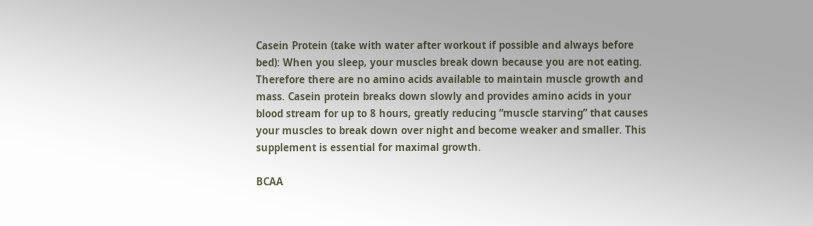Casein Protein (take with water after workout if possible and always before bed): When you sleep, your muscles break down because you are not eating. Therefore there are no amino acids available to maintain muscle growth and mass. Casein protein breaks down slowly and provides amino acids in your blood stream for up to 8 hours, greatly reducing “muscle starving” that causes your muscles to break down over night and become weaker and smaller. This supplement is essential for maximal growth.

BCAA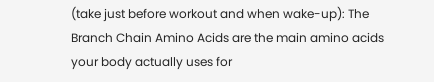(take just before workout and when wake-up): The Branch Chain Amino Acids are the main amino acids your body actually uses for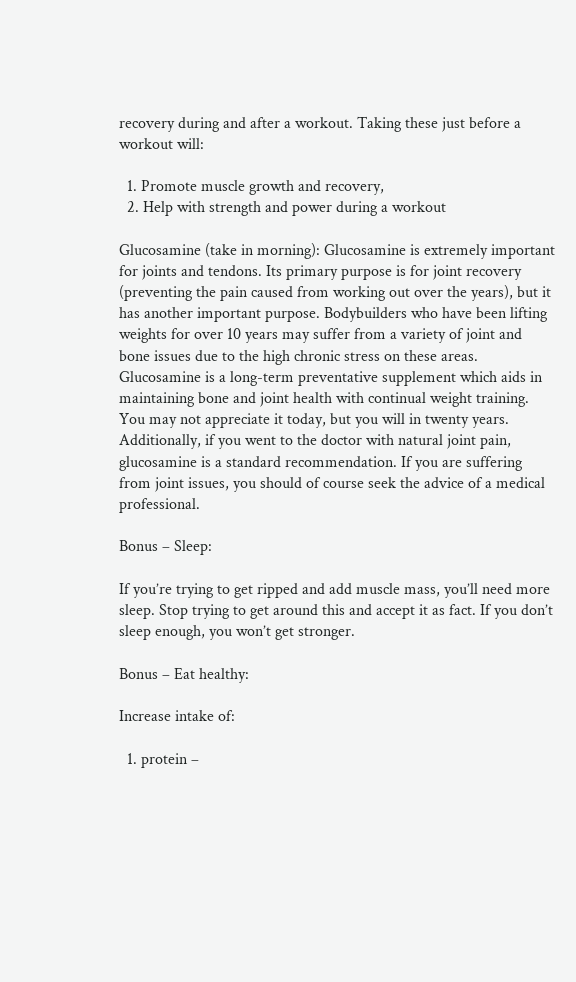recovery during and after a workout. Taking these just before a workout will:

  1. Promote muscle growth and recovery,
  2. Help with strength and power during a workout

Glucosamine (take in morning): Glucosamine is extremely important for joints and tendons. Its primary purpose is for joint recovery (preventing the pain caused from working out over the years), but it has another important purpose. Bodybuilders who have been lifting weights for over 10 years may suffer from a variety of joint and bone issues due to the high chronic stress on these areas. Glucosamine is a long-term preventative supplement which aids in maintaining bone and joint health with continual weight training. You may not appreciate it today, but you will in twenty years. Additionally, if you went to the doctor with natural joint pain, glucosamine is a standard recommendation. If you are suffering from joint issues, you should of course seek the advice of a medical professional.

Bonus – Sleep:

If you’re trying to get ripped and add muscle mass, you’ll need more sleep. Stop trying to get around this and accept it as fact. If you don’t sleep enough, you won’t get stronger.

Bonus – Eat healthy:

Increase intake of:

  1. protein –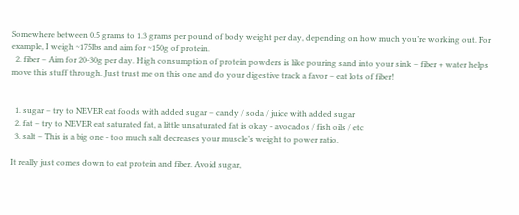Somewhere between 0.5 grams to 1.3 grams per pound of body weight per day, depending on how much you’re working out. For example, I weigh ~175lbs and aim for ~150g of protein.
  2. fiber – Aim for 20-30g per day. High consumption of protein powders is like pouring sand into your sink – fiber + water helps move this stuff through. Just trust me on this one and do your digestive track a favor – eat lots of fiber!


  1. sugar – try to NEVER eat foods with added sugar – candy / soda / juice with added sugar
  2. fat – try to NEVER eat saturated fat, a little unsaturated fat is okay - avocados / fish oils / etc
  3. salt – This is a big one - too much salt decreases your muscle’s weight to power ratio.

It really just comes down to eat protein and fiber. Avoid sugar,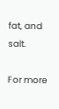fat, and salt.

For more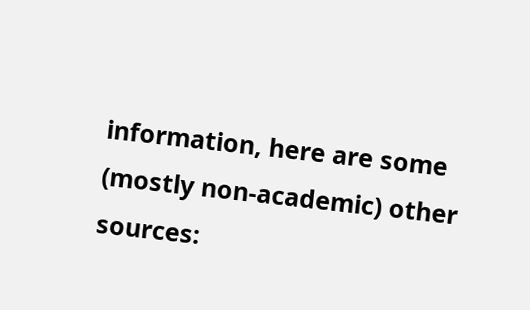information, here are some (mostly non-academic) other sources: